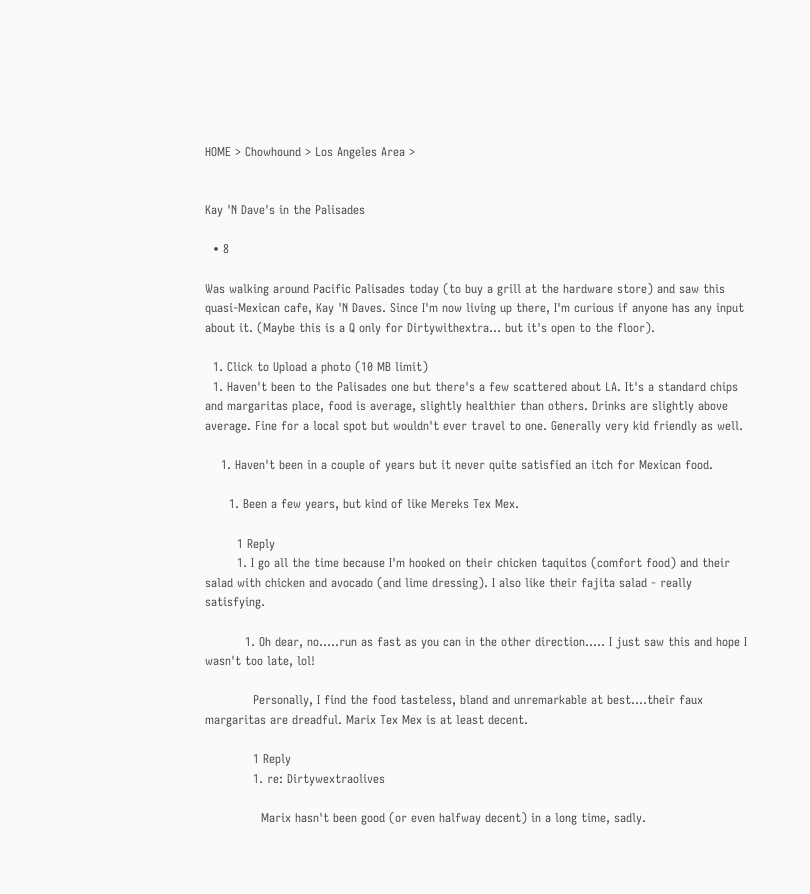HOME > Chowhound > Los Angeles Area >


Kay 'N Dave's in the Palisades

  • 8

Was walking around Pacific Palisades today (to buy a grill at the hardware store) and saw this quasi-Mexican cafe, Kay 'N Daves. Since I'm now living up there, I'm curious if anyone has any input about it. (Maybe this is a Q only for Dirtywithextra... but it's open to the floor).

  1. Click to Upload a photo (10 MB limit)
  1. Haven't been to the Palisades one but there's a few scattered about LA. It's a standard chips and margaritas place, food is average, slightly healthier than others. Drinks are slightly above average. Fine for a local spot but wouldn't ever travel to one. Generally very kid friendly as well.

    1. Haven't been in a couple of years but it never quite satisfied an itch for Mexican food.

      1. Been a few years, but kind of like Mereks Tex Mex.

        1 Reply
        1. I go all the time because I'm hooked on their chicken taquitos (comfort food) and their salad with chicken and avocado (and lime dressing). I also like their fajita salad - really satisfying.

          1. Oh dear, no.....run as fast as you can in the other direction..... I just saw this and hope I wasn't too late, lol!

            Personally, I find the food tasteless, bland and unremarkable at best....their faux margaritas are dreadful. Marix Tex Mex is at least decent.

            1 Reply
            1. re: Dirtywextraolives

              Marix hasn't been good (or even halfway decent) in a long time, sadly.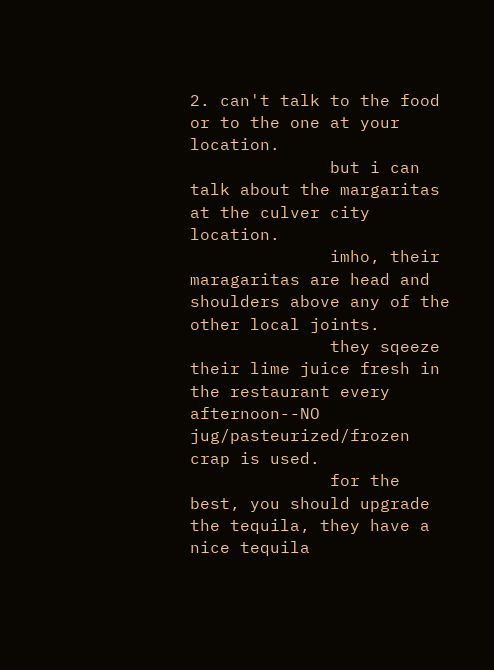2. can't talk to the food or to the one at your location.
              but i can talk about the margaritas at the culver city location.
              imho, their maragaritas are head and shoulders above any of the other local joints.
              they sqeeze their lime juice fresh in the restaurant every afternoon--NO jug/pasteurized/frozen crap is used.
              for the best, you should upgrade the tequila, they have a nice tequila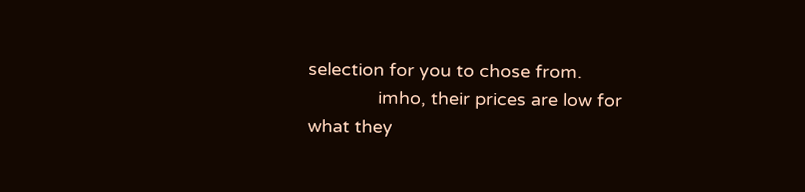selection for you to chose from.
              imho, their prices are low for what they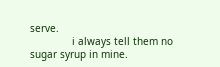serve.
              i always tell them no sugar syrup in mine.